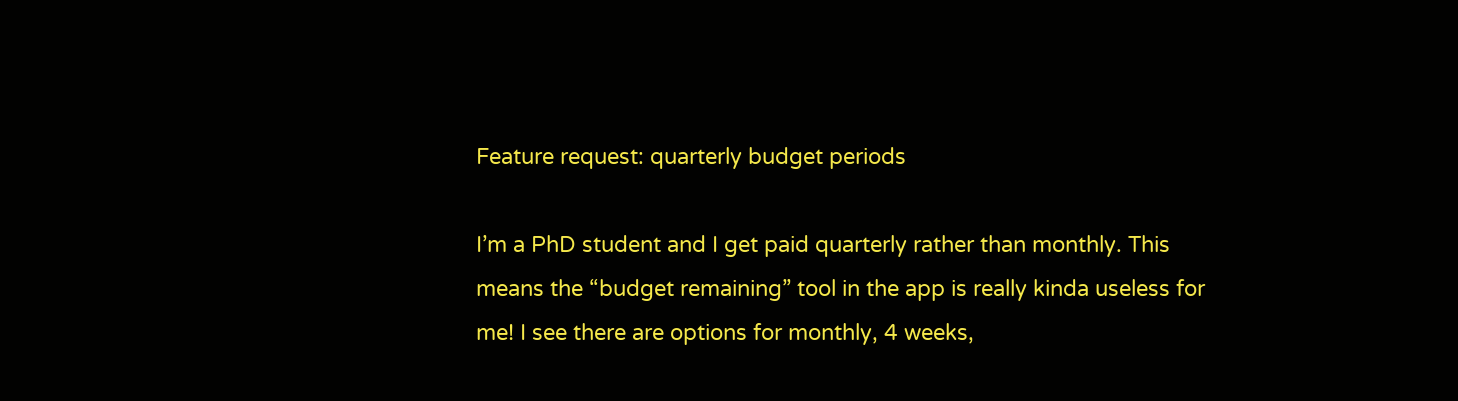Feature request: quarterly budget periods

I’m a PhD student and I get paid quarterly rather than monthly. This means the “budget remaining” tool in the app is really kinda useless for me! I see there are options for monthly, 4 weeks,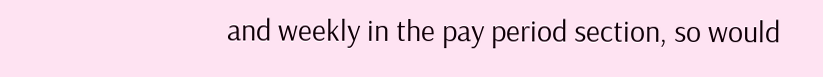and weekly in the pay period section, so would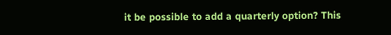it be possible to add a quarterly option? This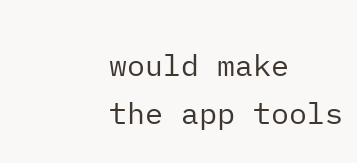would make the app tools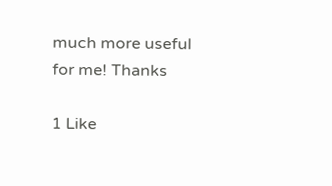much more useful for me! Thanks

1 Like